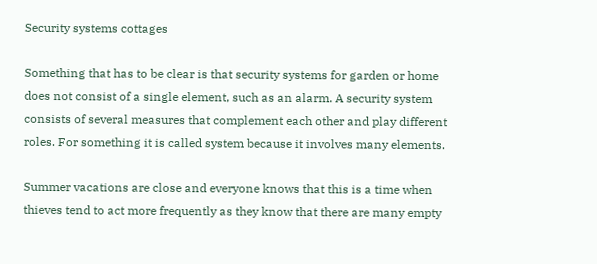Security systems cottages

Something that has to be clear is that security systems for garden or home does not consist of a single element, such as an alarm. A security system consists of several measures that complement each other and play different roles. For something it is called system because it involves many elements.

Summer vacations are close and everyone knows that this is a time when thieves tend to act more frequently as they know that there are many empty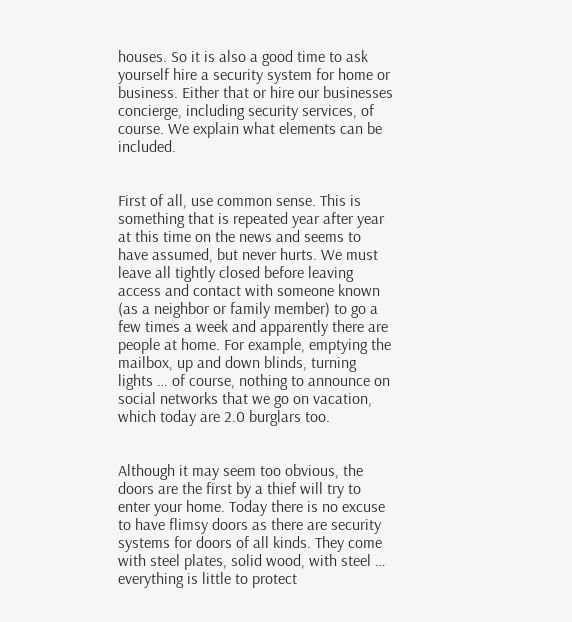houses. So it is also a good time to ask yourself hire a security system for home or business. Either that or hire our businesses concierge, including security services, of course. We explain what elements can be included.


First of all, use common sense. This is something that is repeated year after year at this time on the news and seems to have assumed, but never hurts. We must leave all tightly closed before leaving access and contact with someone known (as a neighbor or family member) to go a few times a week and apparently there are people at home. For example, emptying the mailbox, up and down blinds, turning lights … of course, nothing to announce on social networks that we go on vacation, which today are 2.0 burglars too.


Although it may seem too obvious, the doors are the first by a thief will try to enter your home. Today there is no excuse to have flimsy doors as there are security systems for doors of all kinds. They come with steel plates, solid wood, with steel … everything is little to protect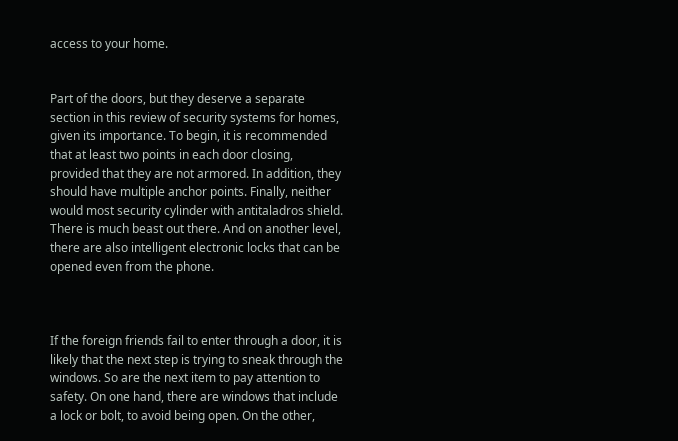access to your home.


Part of the doors, but they deserve a separate section in this review of security systems for homes, given its importance. To begin, it is recommended that at least two points in each door closing, provided that they are not armored. In addition, they should have multiple anchor points. Finally, neither would most security cylinder with antitaladros shield. There is much beast out there. And on another level, there are also intelligent electronic locks that can be opened even from the phone.



If the foreign friends fail to enter through a door, it is likely that the next step is trying to sneak through the windows. So are the next item to pay attention to safety. On one hand, there are windows that include a lock or bolt, to avoid being open. On the other,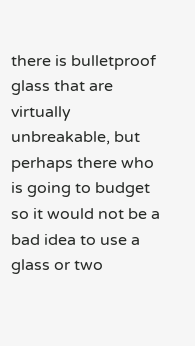there is bulletproof glass that are virtually unbreakable, but perhaps there who is going to budget so it would not be a bad idea to use a glass or two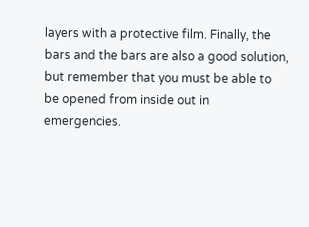layers with a protective film. Finally, the bars and the bars are also a good solution, but remember that you must be able to be opened from inside out in emergencies.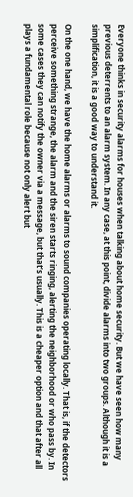Everyone thinks in security alarms for houses when talking about home security. But we have seen how many previous deterrents to an alarm system. In any case, at this point, divide alarms into two groups. Although it is a simplification, it is a good way to understand it.

On the one hand, we have the home alarms or alarms to sound companies operating locally. That is, if the detectors perceive something strange, the alarm and the siren starts ringing, alerting the neighborhood or who pass by. In some cases they can notify the owner via a message, but that’s usually. This is a cheaper option and that after all plays a fundamental role because not only alert but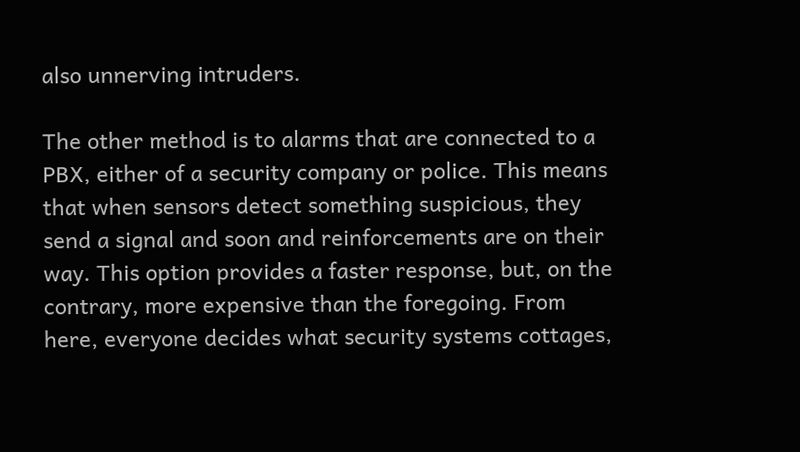also unnerving intruders.

The other method is to alarms that are connected to a PBX, either of a security company or police. This means that when sensors detect something suspicious, they send a signal and soon and reinforcements are on their way. This option provides a faster response, but, on the contrary, more expensive than the foregoing. From here, everyone decides what security systems cottages,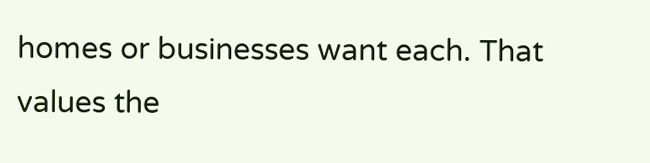homes or businesses want each. That values the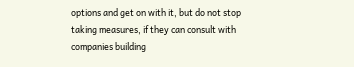options and get on with it, but do not stop taking measures, if they can consult with companies building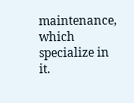maintenance, which specialize in it.